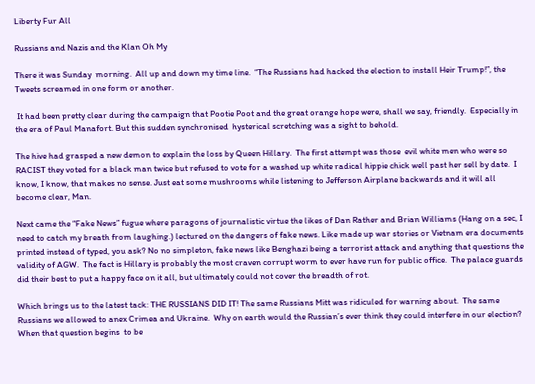Liberty Fur All

Russians and Nazis and the Klan Oh My

There it was Sunday  morning.  All up and down my time line.  “The Russians had hacked the election to install Heir Trump!”, the Tweets screamed in one form or another.

 It had been pretty clear during the campaign that Pootie Poot and the great orange hope were, shall we say, friendly.  Especially in the era of Paul Manafort. But this sudden synchronised  hysterical scretching was a sight to behold.

The hive had grasped a new demon to explain the loss by Queen Hillary.  The first attempt was those  evil white men who were so RACIST they voted for a black man twice but refused to vote for a washed up white radical hippie chick well past her sell by date.  I know, I know, that makes no sense. Just eat some mushrooms while listening to Jefferson Airplane backwards and it will all become clear, Man.

Next came the “Fake News” fugue where paragons of journalistic virtue the likes of Dan Rather and Brian Williams (Hang on a sec, I need to catch my breath from laughing.) lectured on the dangers of fake news. Like made up war stories or Vietnam era documents printed instead of typed, you ask? No no simpleton, fake news like Benghazi being a terrorist attack and anything that questions the validity of AGW.  The fact is Hillary is probably the most craven corrupt worm to ever have run for public office.  The palace guards did their best to put a happy face on it all, but ultimately could not cover the breadth of rot.

Which brings us to the latest tack: THE RUSSIANS DID IT! The same Russians Mitt was ridiculed for warning about.  The same Russians we allowed to anex Crimea and Ukraine.  Why on earth would the Russian’s ever think they could interfere in our election?  When that question begins  to be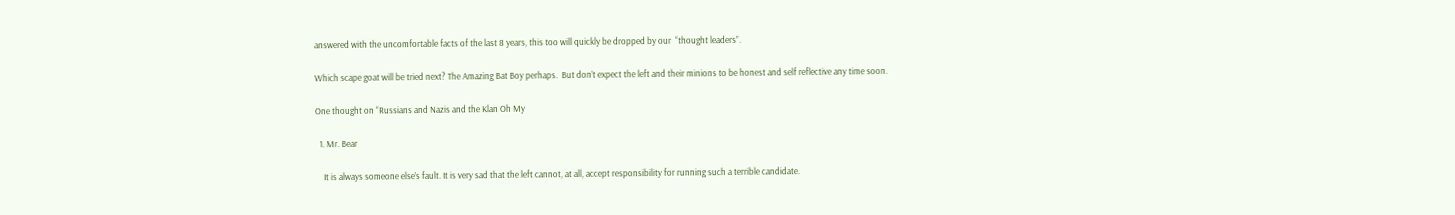answered with the uncomfortable facts of the last 8 years, this too will quickly be dropped by our  “thought leaders”.

Which scape goat will be tried next? The Amazing Bat Boy perhaps.  But don’t expect the left and their minions to be honest and self reflective any time soon.

One thought on “Russians and Nazis and the Klan Oh My

  1. Mr. Bear

    It is always someone else’s fault. It is very sad that the left cannot, at all, accept responsibility for running such a terrible candidate.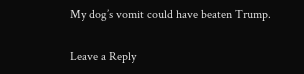My dog’s vomit could have beaten Trump.

Leave a Reply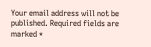Your email address will not be published. Required fields are marked *